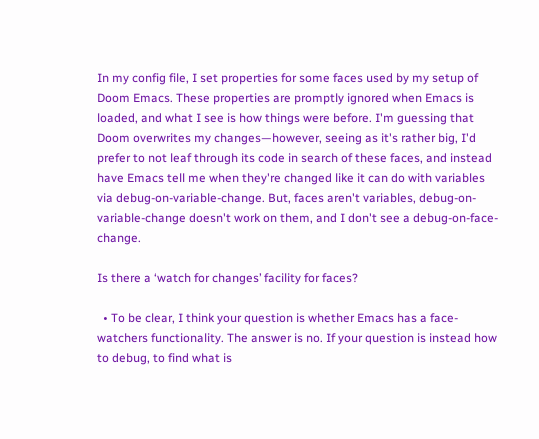In my config file, I set properties for some faces used by my setup of Doom Emacs. These properties are promptly ignored when Emacs is loaded, and what I see is how things were before. I'm guessing that Doom overwrites my changes—however, seeing as it's rather big, I'd prefer to not leaf through its code in search of these faces, and instead have Emacs tell me when they're changed like it can do with variables via debug-on-variable-change. But, faces aren't variables, debug-on-variable-change doesn't work on them, and I don't see a debug-on-face-change.

Is there a ‘watch for changes’ facility for faces?

  • To be clear, I think your question is whether Emacs has a face-watchers functionality. The answer is no. If your question is instead how to debug, to find what is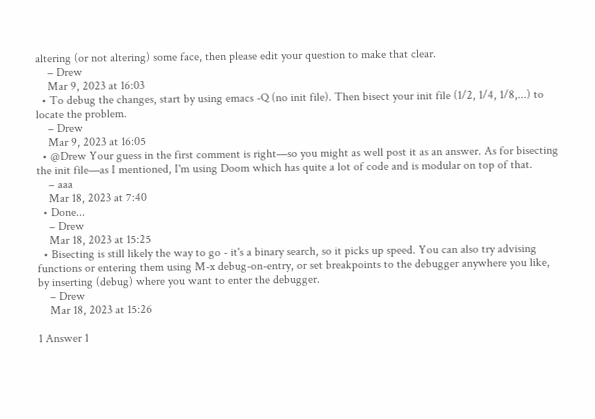altering (or not altering) some face, then please edit your question to make that clear.
    – Drew
    Mar 9, 2023 at 16:03
  • To debug the changes, start by using emacs -Q (no init file). Then bisect your init file (1/2, 1/4, 1/8,...) to locate the problem.
    – Drew
    Mar 9, 2023 at 16:05
  • @Drew Your guess in the first comment is right—so you might as well post it as an answer. As for bisecting the init file—as I mentioned, I'm using Doom which has quite a lot of code and is modular on top of that.
    – aaa
    Mar 18, 2023 at 7:40
  • Done...
    – Drew
    Mar 18, 2023 at 15:25
  • Bisecting is still likely the way to go - it's a binary search, so it picks up speed. You can also try advising functions or entering them using M-x debug-on-entry, or set breakpoints to the debugger anywhere you like, by inserting (debug) where you want to enter the debugger.
    – Drew
    Mar 18, 2023 at 15:26

1 Answer 1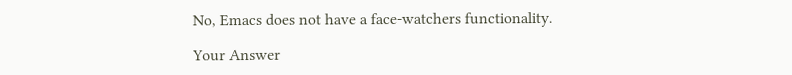No, Emacs does not have a face-watchers functionality.

Your Answer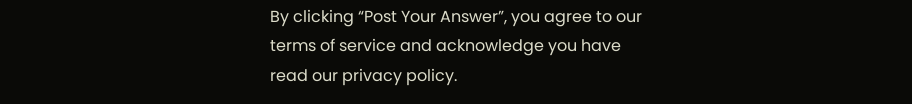By clicking “Post Your Answer”, you agree to our terms of service and acknowledge you have read our privacy policy.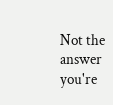Not the answer you're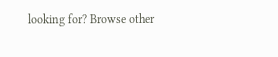looking for? Browse other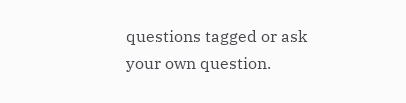questions tagged or ask your own question.